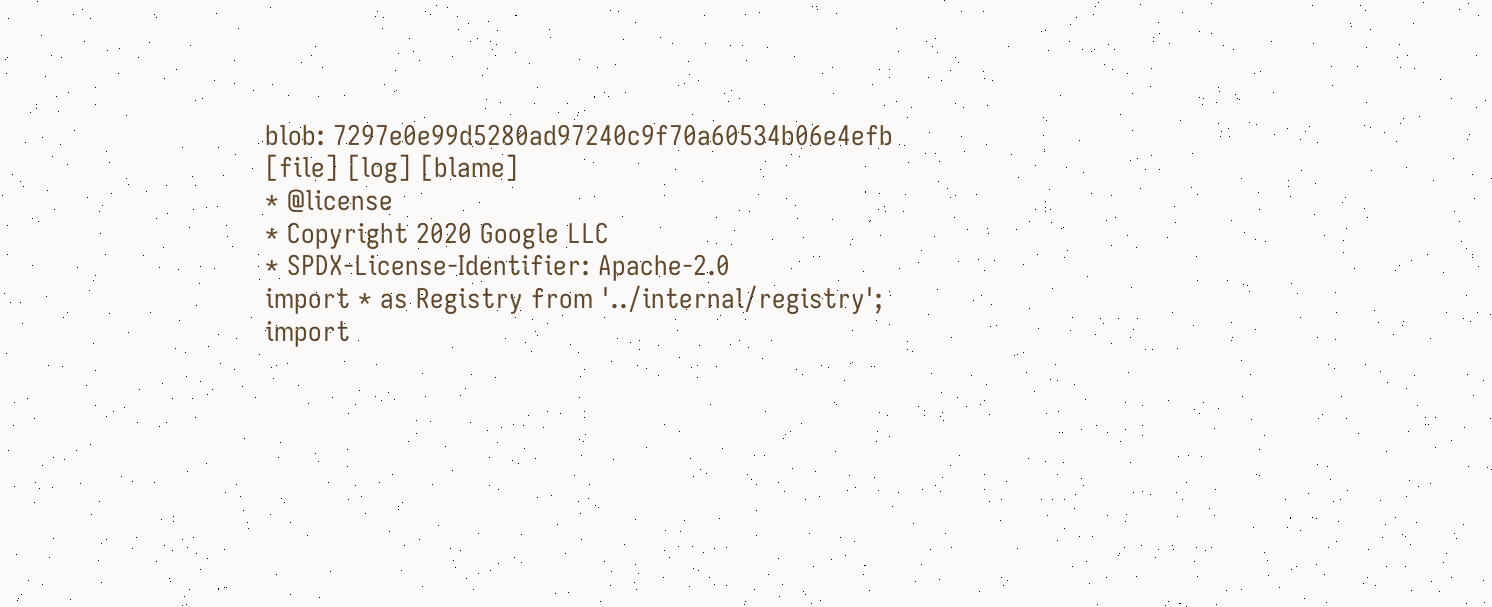blob: 7297e0e99d5280ad97240c9f70a60534b06e4efb [file] [log] [blame]
* @license
* Copyright 2020 Google LLC
* SPDX-License-Identifier: Apache-2.0
import * as Registry from '../internal/registry';
import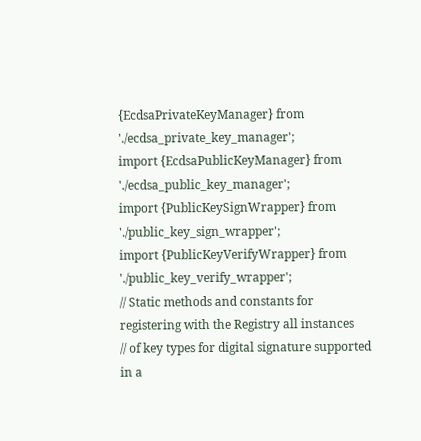{EcdsaPrivateKeyManager} from './ecdsa_private_key_manager';
import {EcdsaPublicKeyManager} from './ecdsa_public_key_manager';
import {PublicKeySignWrapper} from './public_key_sign_wrapper';
import {PublicKeyVerifyWrapper} from './public_key_verify_wrapper';
// Static methods and constants for registering with the Registry all instances
// of key types for digital signature supported in a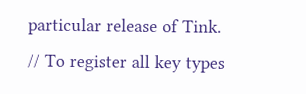particular release of Tink.
// To register all key types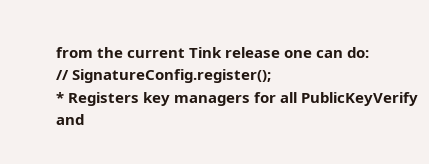from the current Tink release one can do:
// SignatureConfig.register();
* Registers key managers for all PublicKeyVerify and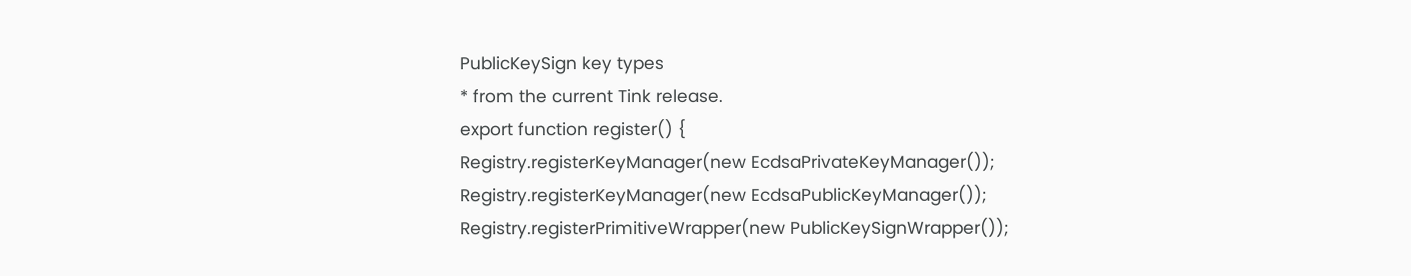PublicKeySign key types
* from the current Tink release.
export function register() {
Registry.registerKeyManager(new EcdsaPrivateKeyManager());
Registry.registerKeyManager(new EcdsaPublicKeyManager());
Registry.registerPrimitiveWrapper(new PublicKeySignWrapper());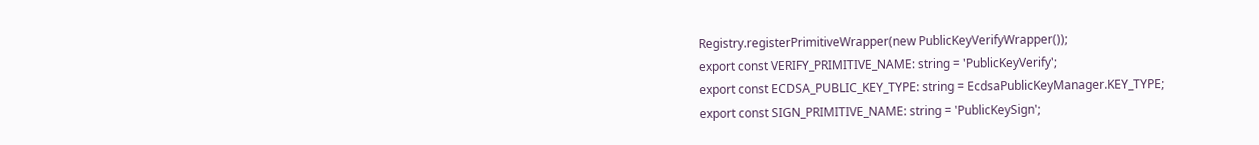Registry.registerPrimitiveWrapper(new PublicKeyVerifyWrapper());
export const VERIFY_PRIMITIVE_NAME: string = 'PublicKeyVerify';
export const ECDSA_PUBLIC_KEY_TYPE: string = EcdsaPublicKeyManager.KEY_TYPE;
export const SIGN_PRIMITIVE_NAME: string = 'PublicKeySign';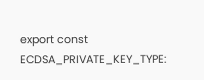export const ECDSA_PRIVATE_KEY_TYPE: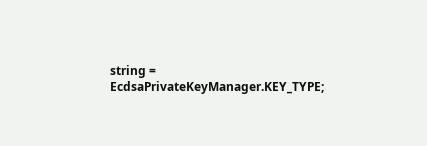string = EcdsaPrivateKeyManager.KEY_TYPE;